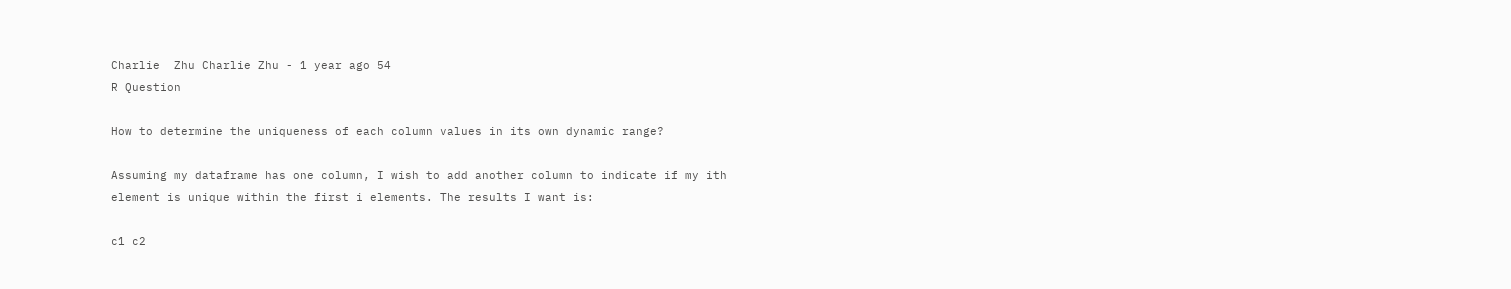Charlie  Zhu Charlie Zhu - 1 year ago 54
R Question

How to determine the uniqueness of each column values in its own dynamic range?

Assuming my dataframe has one column, I wish to add another column to indicate if my ith element is unique within the first i elements. The results I want is:

c1 c2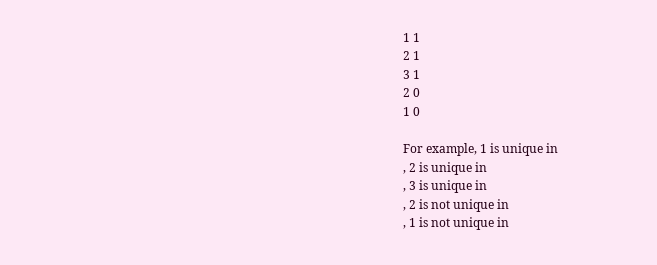1 1
2 1
3 1
2 0
1 0

For example, 1 is unique in
, 2 is unique in
, 3 is unique in
, 2 is not unique in
, 1 is not unique in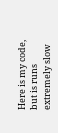Here is my code, but is runs extremely slow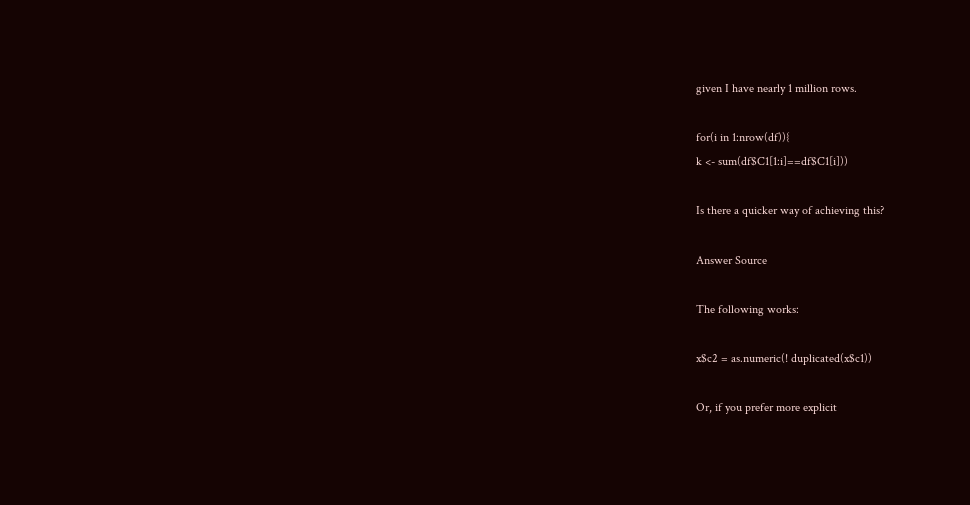given I have nearly 1 million rows.

for(i in 1:nrow(df)){
k <- sum(df$C1[1:i]==df$C1[i]))

Is there a quicker way of achieving this?

Answer Source

The following works:

x$c2 = as.numeric(! duplicated(x$c1))

Or, if you prefer more explicit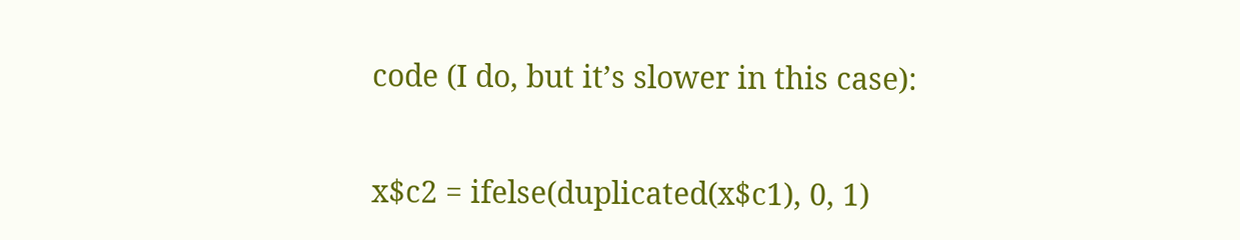code (I do, but it’s slower in this case):

x$c2 = ifelse(duplicated(x$c1), 0, 1)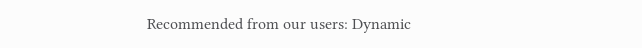Recommended from our users: Dynamic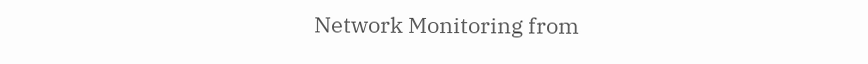Network Monitoring from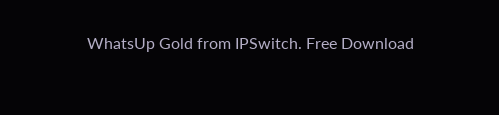WhatsUp Gold from IPSwitch. Free Download